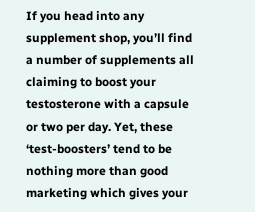If you head into any supplement shop, you’ll find a number of supplements all claiming to boost your testosterone with a capsule or two per day. Yet, these ‘test-boosters’ tend to be nothing more than good marketing which gives your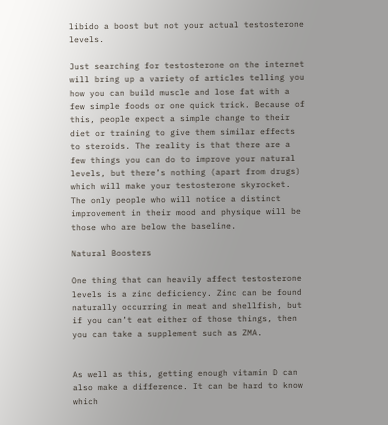libido a boost but not your actual testosterone levels.

Just searching for testosterone on the internet will bring up a variety of articles telling you how you can build muscle and lose fat with a few simple foods or one quick trick. Because of this, people expect a simple change to their diet or training to give them similar effects to steroids. The reality is that there are a few things you can do to improve your natural levels, but there’s nothing (apart from drugs) which will make your testosterone skyrocket. The only people who will notice a distinct improvement in their mood and physique will be those who are below the baseline.

Natural Boosters

One thing that can heavily affect testosterone levels is a zinc deficiency. Zinc can be found naturally occurring in meat and shellfish, but if you can’t eat either of those things, then you can take a supplement such as ZMA.


As well as this, getting enough vitamin D can also make a difference. It can be hard to know which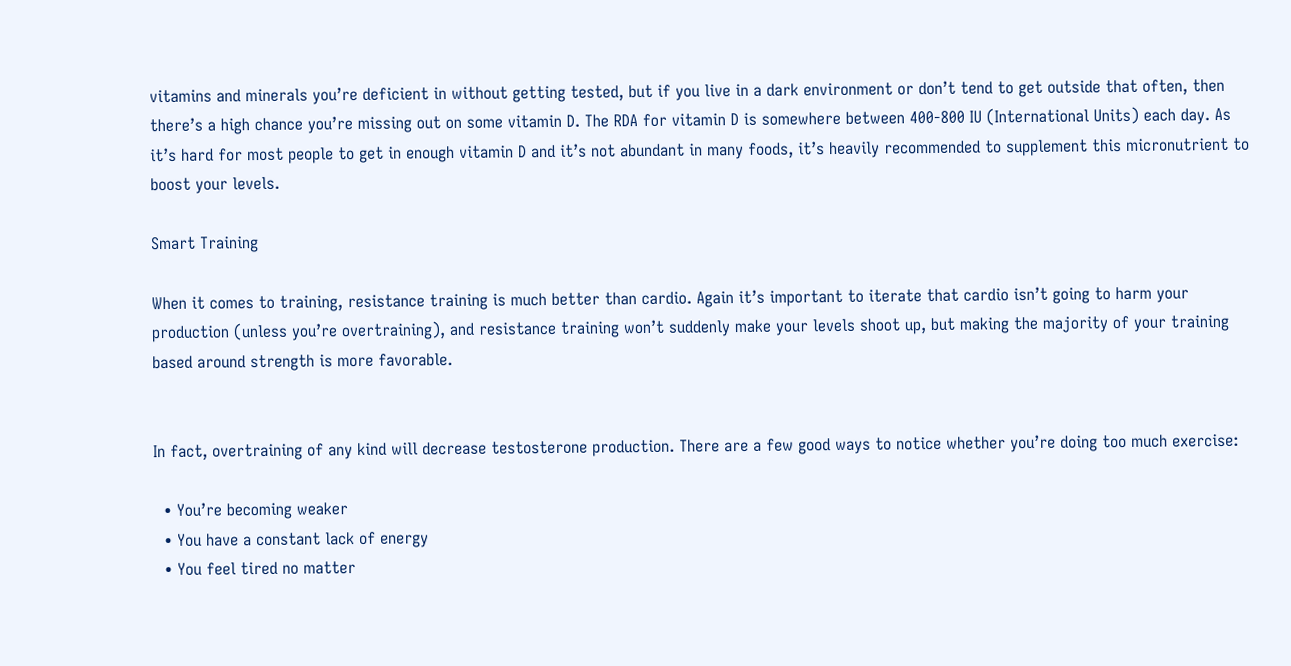vitamins and minerals you’re deficient in without getting tested, but if you live in a dark environment or don’t tend to get outside that often, then there’s a high chance you’re missing out on some vitamin D. The RDA for vitamin D is somewhere between 400-800 IU (International Units) each day. As it’s hard for most people to get in enough vitamin D and it’s not abundant in many foods, it’s heavily recommended to supplement this micronutrient to boost your levels.

Smart Training

When it comes to training, resistance training is much better than cardio. Again it’s important to iterate that cardio isn’t going to harm your production (unless you’re overtraining), and resistance training won’t suddenly make your levels shoot up, but making the majority of your training based around strength is more favorable.


In fact, overtraining of any kind will decrease testosterone production. There are a few good ways to notice whether you’re doing too much exercise:

  • You’re becoming weaker
  • You have a constant lack of energy
  • You feel tired no matter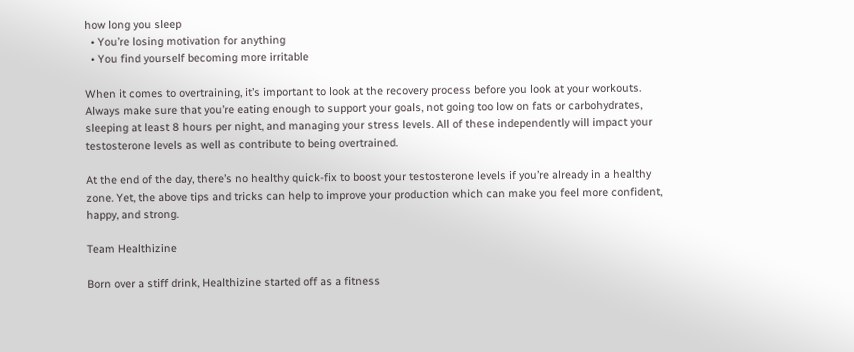how long you sleep
  • You’re losing motivation for anything
  • You find yourself becoming more irritable

When it comes to overtraining, it’s important to look at the recovery process before you look at your workouts. Always make sure that you’re eating enough to support your goals, not going too low on fats or carbohydrates, sleeping at least 8 hours per night, and managing your stress levels. All of these independently will impact your testosterone levels as well as contribute to being overtrained.

At the end of the day, there’s no healthy quick-fix to boost your testosterone levels if you’re already in a healthy zone. Yet, the above tips and tricks can help to improve your production which can make you feel more confident, happy, and strong.

Team Healthizine

Born over a stiff drink, Healthizine started off as a fitness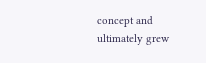concept and ultimately grew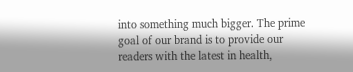into something much bigger. The prime goal of our brand is to provide our readers with the latest in health,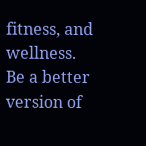fitness, and wellness. Be a better version of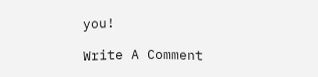you!

Write A Comment